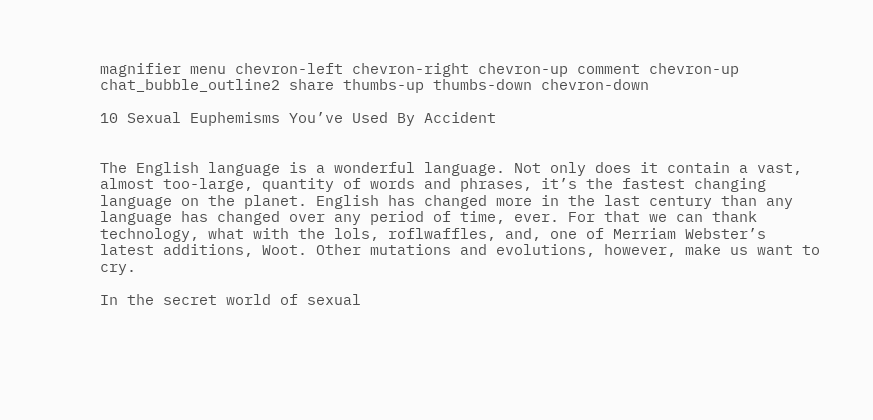magnifier menu chevron-left chevron-right chevron-up comment chevron-up chat_bubble_outline2 share thumbs-up thumbs-down chevron-down

10 Sexual Euphemisms You’ve Used By Accident


The English language is a wonderful language. Not only does it contain a vast, almost too-large, quantity of words and phrases, it’s the fastest changing language on the planet. English has changed more in the last century than any language has changed over any period of time, ever. For that we can thank technology, what with the lols, roflwaffles, and, one of Merriam Webster’s latest additions, Woot. Other mutations and evolutions, however, make us want to cry.

In the secret world of sexual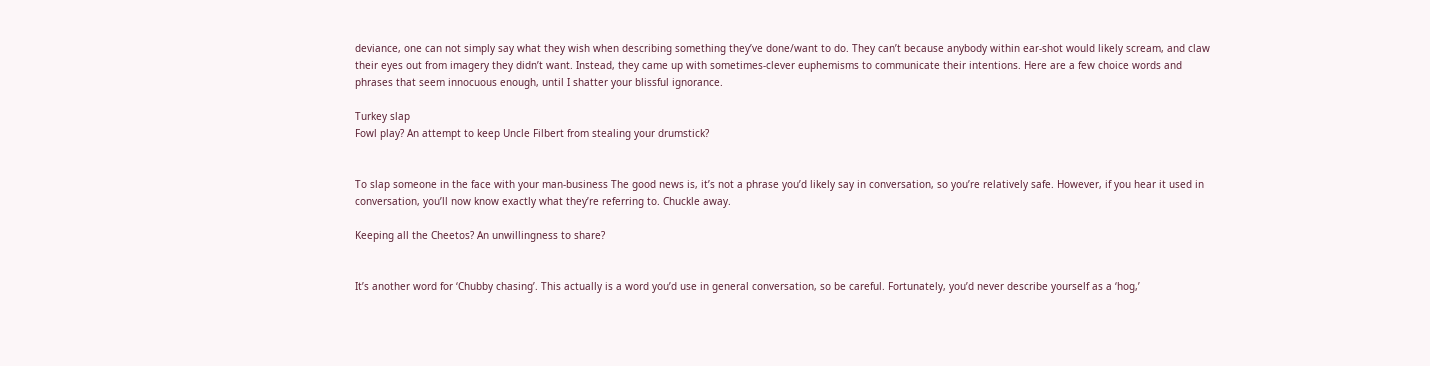deviance, one can not simply say what they wish when describing something they’ve done/want to do. They can’t because anybody within ear-shot would likely scream, and claw their eyes out from imagery they didn’t want. Instead, they came up with sometimes-clever euphemisms to communicate their intentions. Here are a few choice words and phrases that seem innocuous enough, until I shatter your blissful ignorance.

Turkey slap
Fowl play? An attempt to keep Uncle Filbert from stealing your drumstick?


To slap someone in the face with your man-business The good news is, it’s not a phrase you’d likely say in conversation, so you’re relatively safe. However, if you hear it used in conversation, you’ll now know exactly what they’re referring to. Chuckle away.

Keeping all the Cheetos? An unwillingness to share?


It’s another word for ‘Chubby chasing’. This actually is a word you’d use in general conversation, so be careful. Fortunately, you’d never describe yourself as a ‘hog,’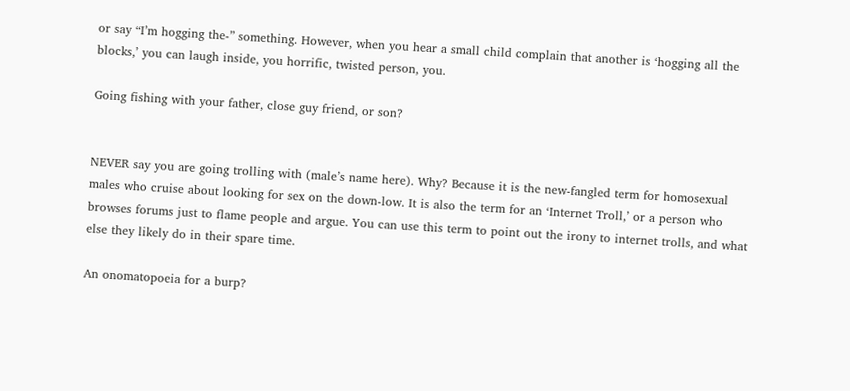or say “I’m hogging the-” something. However, when you hear a small child complain that another is ‘hogging all the blocks,’ you can laugh inside, you horrific, twisted person, you.

Going fishing with your father, close guy friend, or son?


NEVER say you are going trolling with (male’s name here). Why? Because it is the new-fangled term for homosexual males who cruise about looking for sex on the down-low. It is also the term for an ‘Internet Troll,’ or a person who browses forums just to flame people and argue. You can use this term to point out the irony to internet trolls, and what else they likely do in their spare time.

An onomatopoeia for a burp?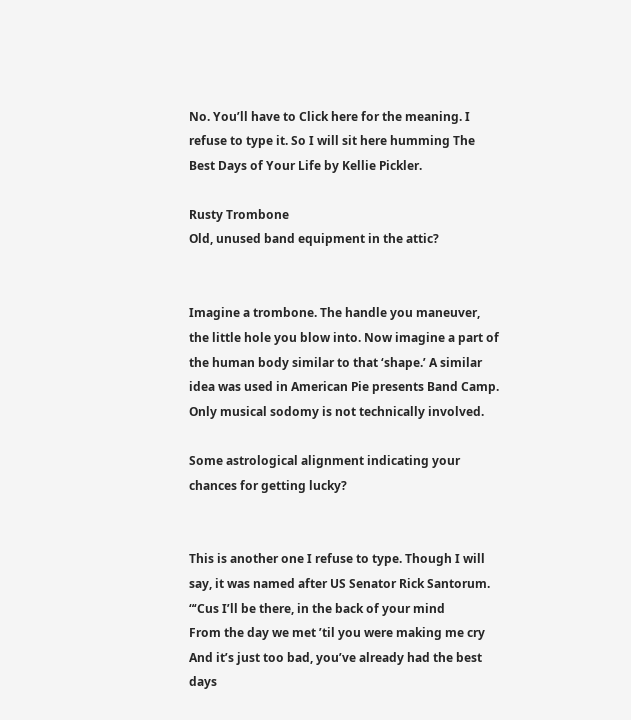No. You’ll have to Click here for the meaning. I refuse to type it. So I will sit here humming The Best Days of Your Life by Kellie Pickler.

Rusty Trombone
Old, unused band equipment in the attic?


Imagine a trombone. The handle you maneuver, the little hole you blow into. Now imagine a part of the human body similar to that ‘shape.’ A similar idea was used in American Pie presents Band Camp. Only musical sodomy is not technically involved.

Some astrological alignment indicating your chances for getting lucky?


This is another one I refuse to type. Though I will say, it was named after US Senator Rick Santorum. “‘Cus I’ll be there, in the back of your mind
From the day we met ’til you were making me cry
And it’s just too bad, you’ve already had the best days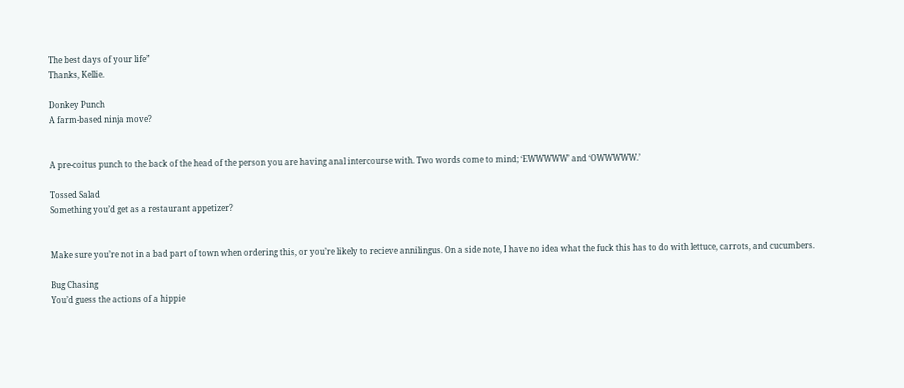The best days of your life”
Thanks, Kellie.

Donkey Punch
A farm-based ninja move?


A pre-coitus punch to the back of the head of the person you are having anal intercourse with. Two words come to mind; ‘EWWWWW’ and ‘OWWWWW.’

Tossed Salad
Something you’d get as a restaurant appetizer?


Make sure you’re not in a bad part of town when ordering this, or you’re likely to recieve annilingus. On a side note, I have no idea what the fuck this has to do with lettuce, carrots, and cucumbers.

Bug Chasing
You’d guess the actions of a hippie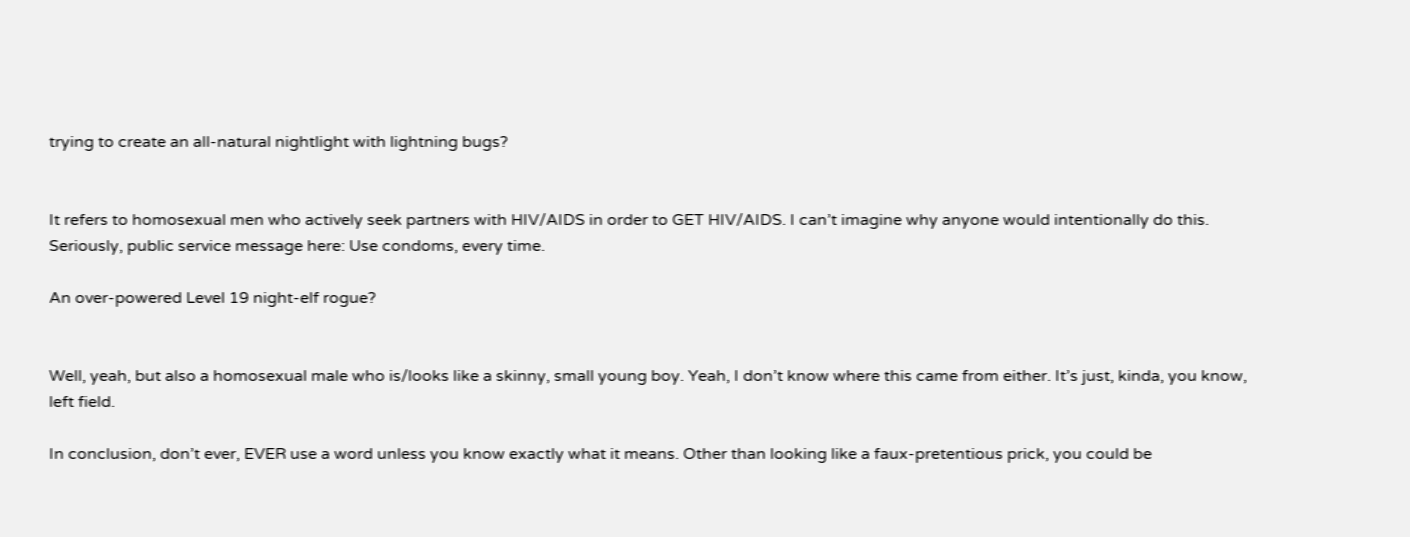trying to create an all-natural nightlight with lightning bugs?


It refers to homosexual men who actively seek partners with HIV/AIDS in order to GET HIV/AIDS. I can’t imagine why anyone would intentionally do this. Seriously, public service message here: Use condoms, every time.

An over-powered Level 19 night-elf rogue?


Well, yeah, but also a homosexual male who is/looks like a skinny, small young boy. Yeah, I don’t know where this came from either. It’s just, kinda, you know, left field.

In conclusion, don’t ever, EVER use a word unless you know exactly what it means. Other than looking like a faux-pretentious prick, you could be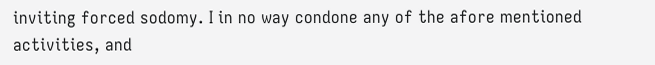inviting forced sodomy. I in no way condone any of the afore mentioned activities, and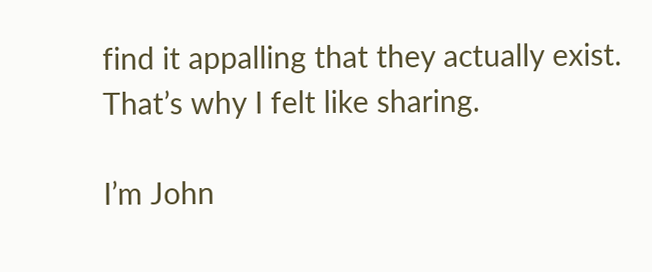find it appalling that they actually exist. That’s why I felt like sharing.

I’m John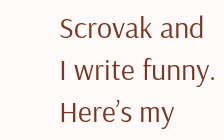Scrovak and I write funny.
Here’s my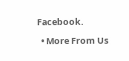Facebook.

  • More From Us